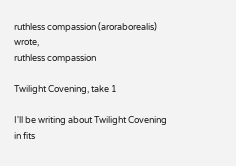ruthless compassion (aroraborealis) wrote,
ruthless compassion

Twilight Covening, take 1

I'll be writing about Twilight Covening in fits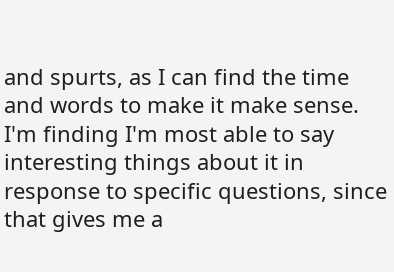and spurts, as I can find the time and words to make it make sense. I'm finding I'm most able to say interesting things about it in response to specific questions, since that gives me a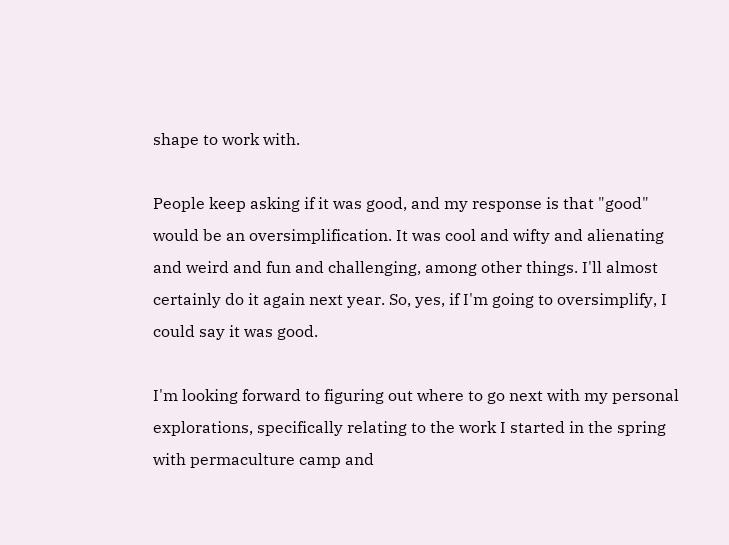shape to work with.

People keep asking if it was good, and my response is that "good" would be an oversimplification. It was cool and wifty and alienating and weird and fun and challenging, among other things. I'll almost certainly do it again next year. So, yes, if I'm going to oversimplify, I could say it was good.

I'm looking forward to figuring out where to go next with my personal explorations, specifically relating to the work I started in the spring with permaculture camp and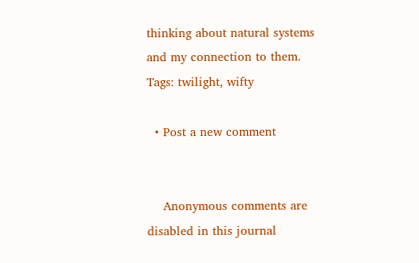thinking about natural systems and my connection to them.
Tags: twilight, wifty

  • Post a new comment


    Anonymous comments are disabled in this journal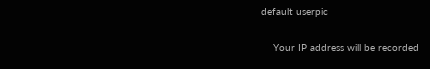default userpic

    Your IP address will be recorded